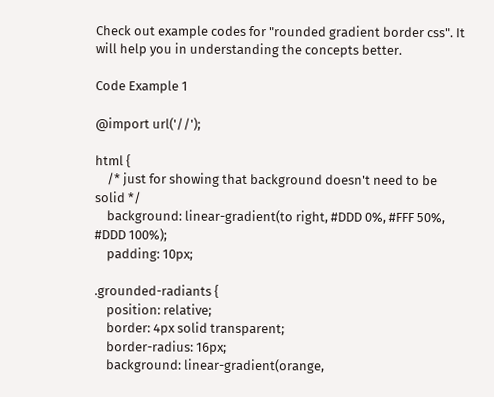Check out example codes for "rounded gradient border css". It will help you in understanding the concepts better.

Code Example 1

@import url('//');

html {
    /* just for showing that background doesn't need to be solid */
    background: linear-gradient(to right, #DDD 0%, #FFF 50%, #DDD 100%);
    padding: 10px;

.grounded-radiants {
    position: relative;
    border: 4px solid transparent;
    border-radius: 16px;
    background: linear-gradient(orange,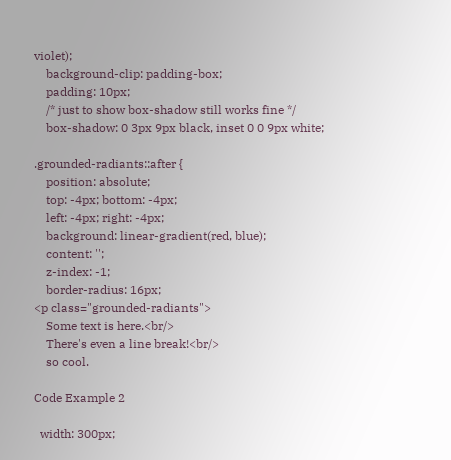violet);
    background-clip: padding-box;
    padding: 10px;
    /* just to show box-shadow still works fine */
    box-shadow: 0 3px 9px black, inset 0 0 9px white;

.grounded-radiants::after {
    position: absolute;
    top: -4px; bottom: -4px;
    left: -4px; right: -4px;
    background: linear-gradient(red, blue);
    content: '';
    z-index: -1;
    border-radius: 16px;
<p class="grounded-radiants">
    Some text is here.<br/>
    There's even a line break!<br/>
    so cool.

Code Example 2

  width: 300px;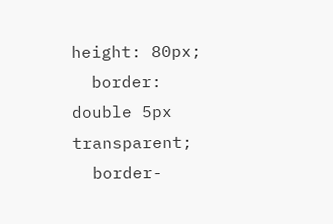height: 80px;
  border: double 5px transparent;
  border-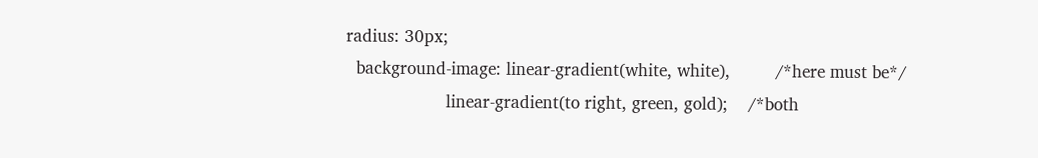radius: 30px;
  background-image: linear-gradient(white, white),         /*here must be*/
                    linear-gradient(to right, green, gold);    /*both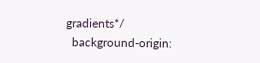gradients*/
  background-origin: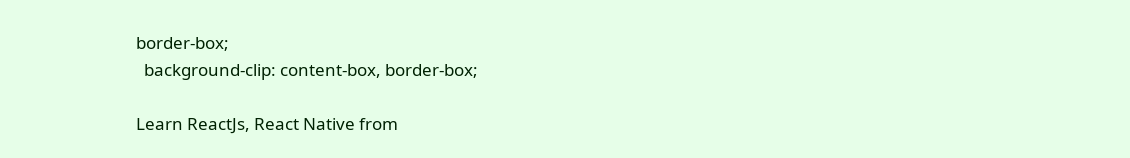border-box;
  background-clip: content-box, border-box;

Learn ReactJs, React Native from